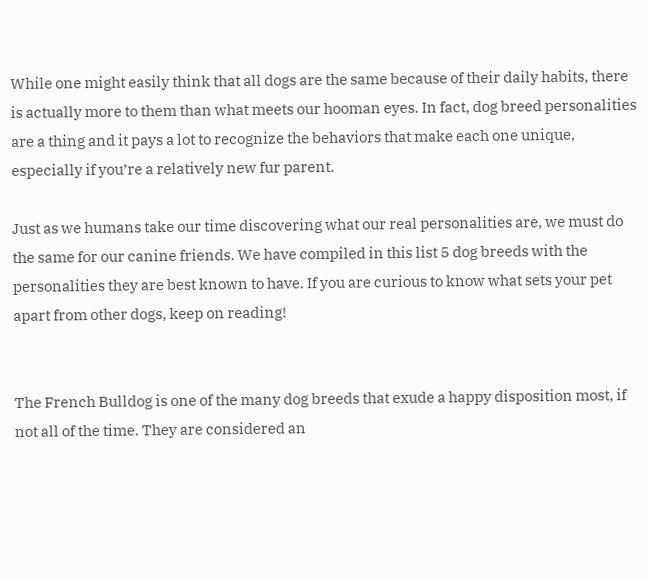While one might easily think that all dogs are the same because of their daily habits, there is actually more to them than what meets our hooman eyes. In fact, dog breed personalities are a thing and it pays a lot to recognize the behaviors that make each one unique, especially if you’re a relatively new fur parent.

Just as we humans take our time discovering what our real personalities are, we must do the same for our canine friends. We have compiled in this list 5 dog breeds with the personalities they are best known to have. If you are curious to know what sets your pet apart from other dogs, keep on reading!


The French Bulldog is one of the many dog breeds that exude a happy disposition most, if not all of the time. They are considered an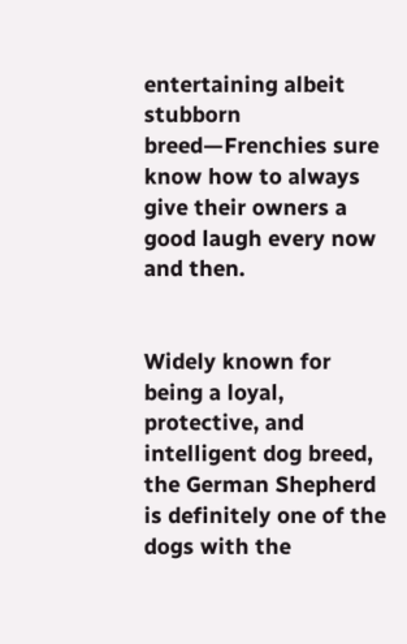entertaining albeit stubborn breed—Frenchies sure know how to always give their owners a good laugh every now and then.


Widely known for being a loyal, protective, and intelligent dog breed, the German Shepherd is definitely one of the dogs with the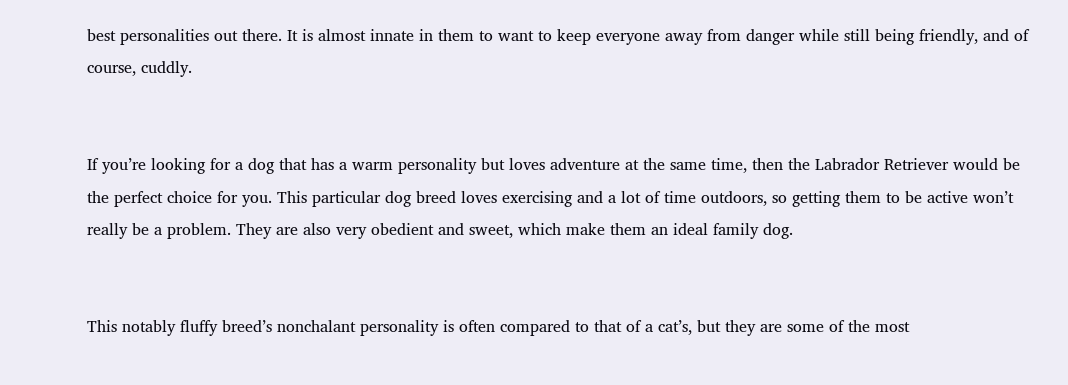best personalities out there. It is almost innate in them to want to keep everyone away from danger while still being friendly, and of course, cuddly.


If you’re looking for a dog that has a warm personality but loves adventure at the same time, then the Labrador Retriever would be the perfect choice for you. This particular dog breed loves exercising and a lot of time outdoors, so getting them to be active won’t really be a problem. They are also very obedient and sweet, which make them an ideal family dog.


This notably fluffy breed’s nonchalant personality is often compared to that of a cat’s, but they are some of the most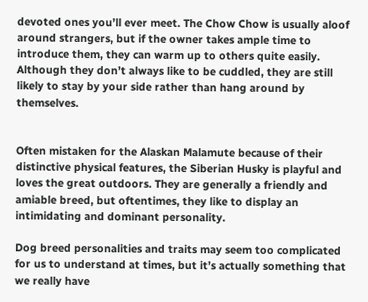devoted ones you’ll ever meet. The Chow Chow is usually aloof around strangers, but if the owner takes ample time to introduce them, they can warm up to others quite easily. Although they don’t always like to be cuddled, they are still likely to stay by your side rather than hang around by themselves.


Often mistaken for the Alaskan Malamute because of their distinctive physical features, the Siberian Husky is playful and loves the great outdoors. They are generally a friendly and amiable breed, but oftentimes, they like to display an intimidating and dominant personality.

Dog breed personalities and traits may seem too complicated for us to understand at times, but it’s actually something that we really have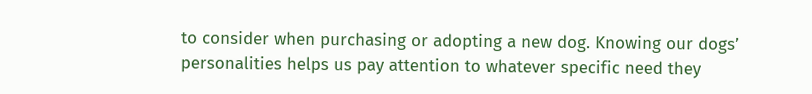to consider when purchasing or adopting a new dog. Knowing our dogs’ personalities helps us pay attention to whatever specific need they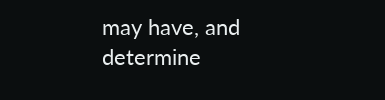may have, and determine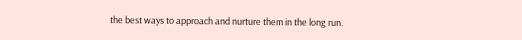the best ways to approach and nurture them in the long run.